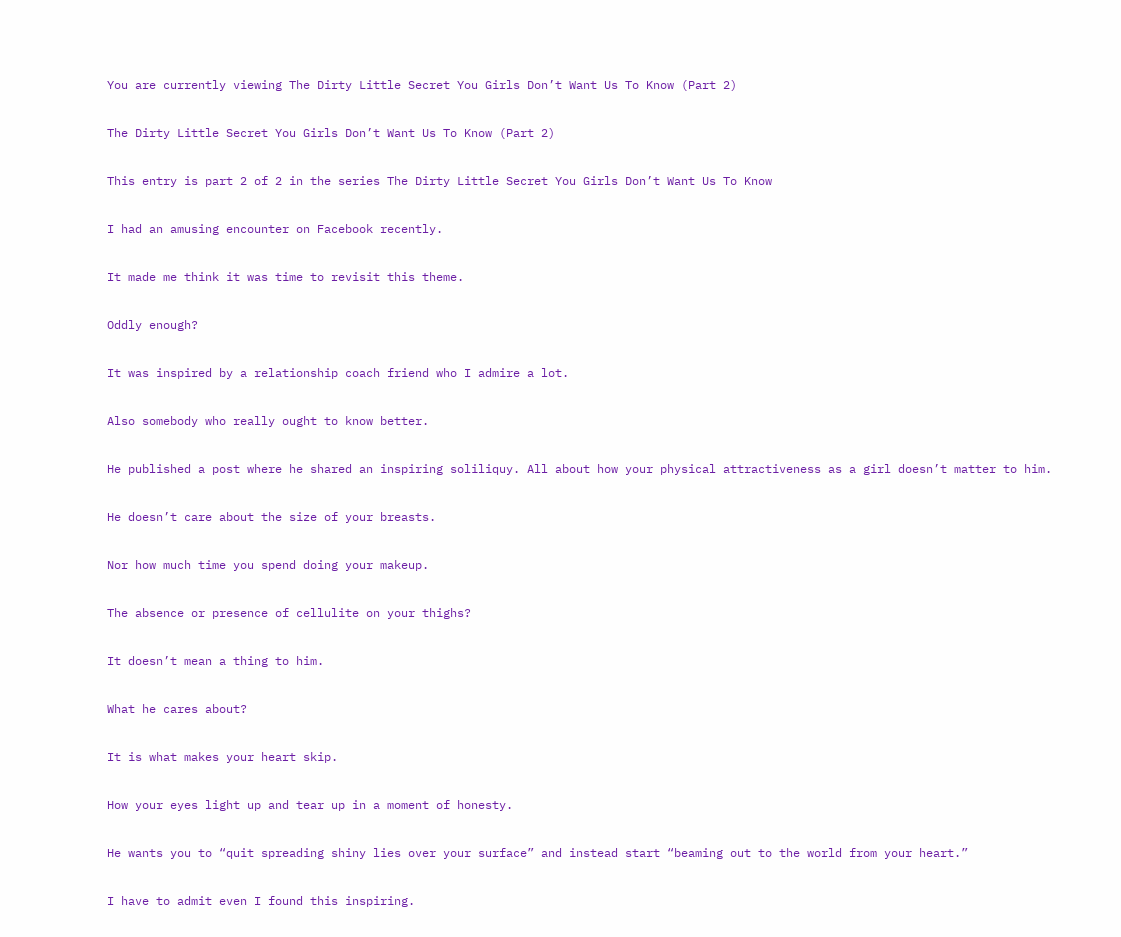You are currently viewing The Dirty Little Secret You Girls Don’t Want Us To Know (Part 2)

The Dirty Little Secret You Girls Don’t Want Us To Know (Part 2)

This entry is part 2 of 2 in the series The Dirty Little Secret You Girls Don’t Want Us To Know

I had an amusing encounter on Facebook recently.

It made me think it was time to revisit this theme.

Oddly enough?

It was inspired by a relationship coach friend who I admire a lot.

Also somebody who really ought to know better.

He published a post where he shared an inspiring soliliquy. All about how your physical attractiveness as a girl doesn’t matter to him.

He doesn’t care about the size of your breasts.

Nor how much time you spend doing your makeup.

The absence or presence of cellulite on your thighs?

It doesn’t mean a thing to him.

What he cares about?

It is what makes your heart skip.

How your eyes light up and tear up in a moment of honesty.

He wants you to “quit spreading shiny lies over your surface” and instead start “beaming out to the world from your heart.”

I have to admit even I found this inspiring.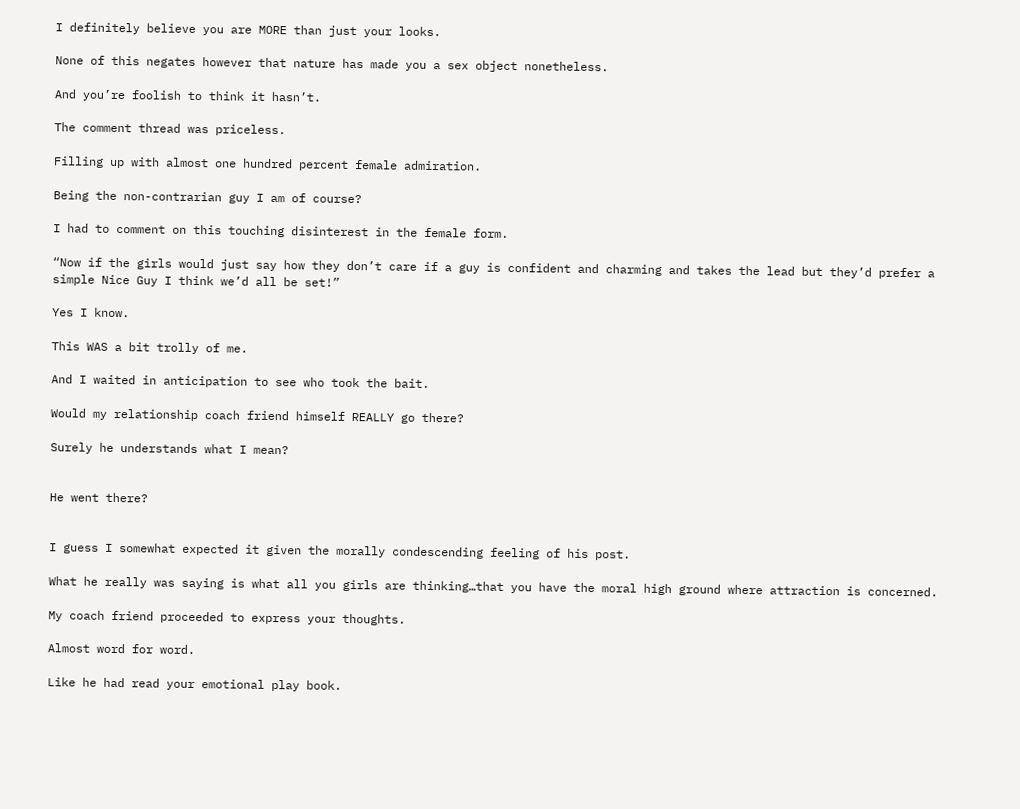I definitely believe you are MORE than just your looks.

None of this negates however that nature has made you a sex object nonetheless.

And you’re foolish to think it hasn’t.

The comment thread was priceless.

Filling up with almost one hundred percent female admiration.

Being the non-contrarian guy I am of course?

I had to comment on this touching disinterest in the female form.

“Now if the girls would just say how they don’t care if a guy is confident and charming and takes the lead but they’d prefer a simple Nice Guy I think we’d all be set!”

Yes I know.

This WAS a bit trolly of me.

And I waited in anticipation to see who took the bait.

Would my relationship coach friend himself REALLY go there?

Surely he understands what I mean?


He went there?


I guess I somewhat expected it given the morally condescending feeling of his post.

What he really was saying is what all you girls are thinking…that you have the moral high ground where attraction is concerned.

My coach friend proceeded to express your thoughts.

Almost word for word.

Like he had read your emotional play book.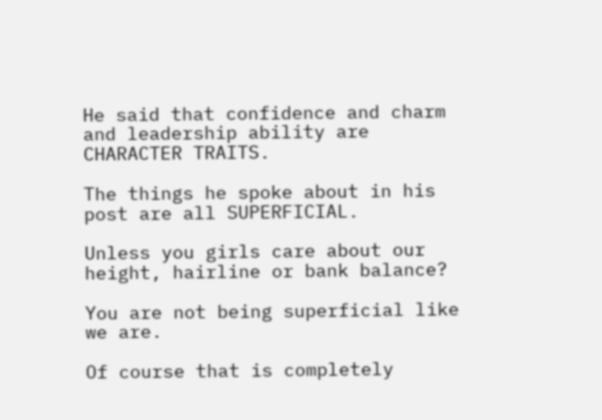He said that confidence and charm and leadership ability are CHARACTER TRAITS.

The things he spoke about in his post are all SUPERFICIAL.

Unless you girls care about our height, hairline or bank balance?

You are not being superficial like we are.

Of course that is completely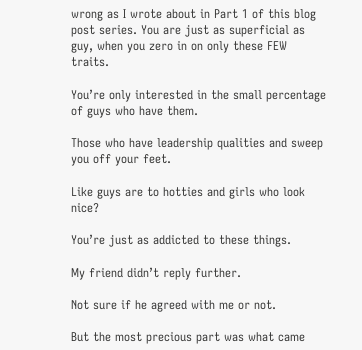wrong as I wrote about in Part 1 of this blog post series. You are just as superficial as guy, when you zero in on only these FEW traits.

You’re only interested in the small percentage of guys who have them.

Those who have leadership qualities and sweep you off your feet.

Like guys are to hotties and girls who look nice?

You’re just as addicted to these things.

My friend didn’t reply further.

Not sure if he agreed with me or not.

But the most precious part was what came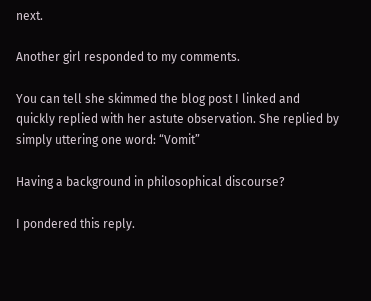next.

Another girl responded to my comments.

You can tell she skimmed the blog post I linked and quickly replied with her astute observation. She replied by simply uttering one word: “Vomit”

Having a background in philosophical discourse?

I pondered this reply.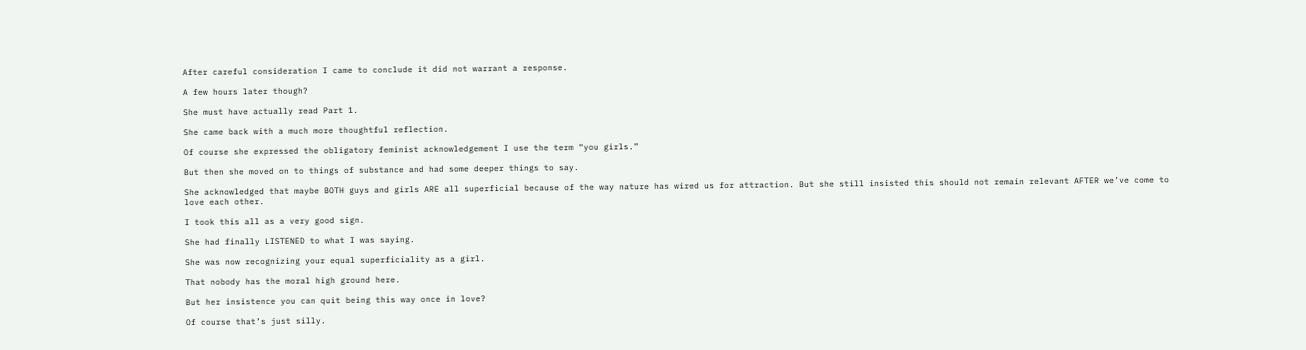After careful consideration I came to conclude it did not warrant a response.

A few hours later though?

She must have actually read Part 1.

She came back with a much more thoughtful reflection.

Of course she expressed the obligatory feminist acknowledgement I use the term “you girls.”

But then she moved on to things of substance and had some deeper things to say.

She acknowledged that maybe BOTH guys and girls ARE all superficial because of the way nature has wired us for attraction. But she still insisted this should not remain relevant AFTER we’ve come to love each other.

I took this all as a very good sign.

She had finally LISTENED to what I was saying.

She was now recognizing your equal superficiality as a girl.

That nobody has the moral high ground here.

But her insistence you can quit being this way once in love?

Of course that’s just silly.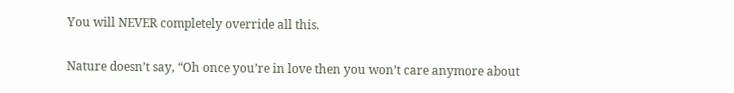You will NEVER completely override all this.

Nature doesn’t say, “Oh once you’re in love then you won’t care anymore about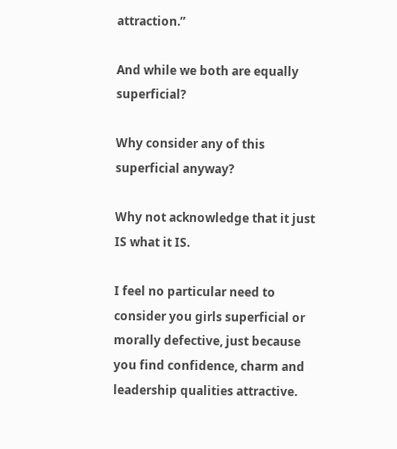attraction.”

And while we both are equally superficial?

Why consider any of this superficial anyway?

Why not acknowledge that it just IS what it IS.

I feel no particular need to consider you girls superficial or morally defective, just because you find confidence, charm and leadership qualities attractive.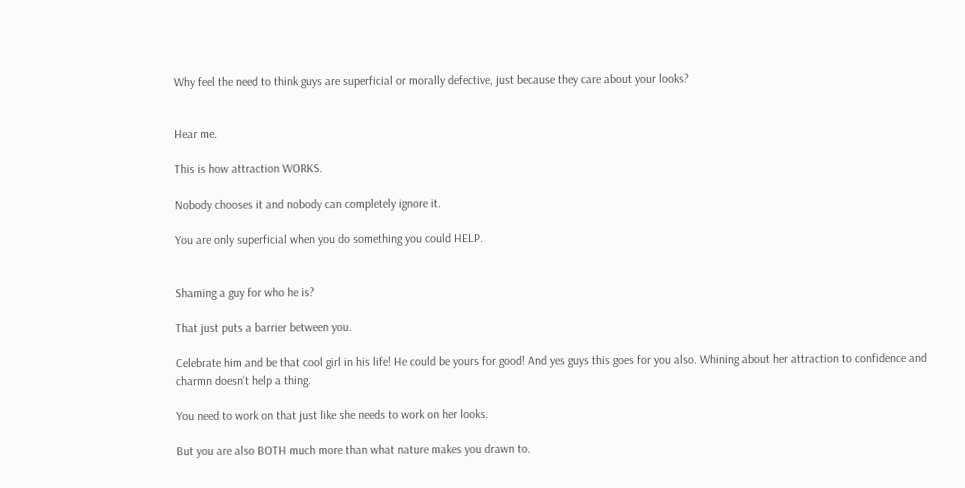Why feel the need to think guys are superficial or morally defective, just because they care about your looks?


Hear me.

This is how attraction WORKS.

Nobody chooses it and nobody can completely ignore it.

You are only superficial when you do something you could HELP.


Shaming a guy for who he is?

That just puts a barrier between you.

Celebrate him and be that cool girl in his life! He could be yours for good! And yes guys this goes for you also. Whining about her attraction to confidence and charmn doesn’t help a thing.

You need to work on that just like she needs to work on her looks.

But you are also BOTH much more than what nature makes you drawn to.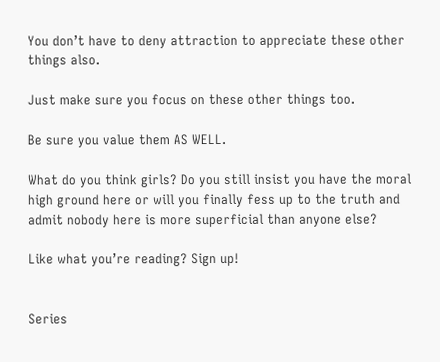You don’t have to deny attraction to appreciate these other things also.

Just make sure you focus on these other things too.

Be sure you value them AS WELL.

What do you think girls? Do you still insist you have the moral high ground here or will you finally fess up to the truth and admit nobody here is more superficial than anyone else?

Like what you’re reading? Sign up!


Series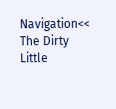Navigation<< The Dirty Little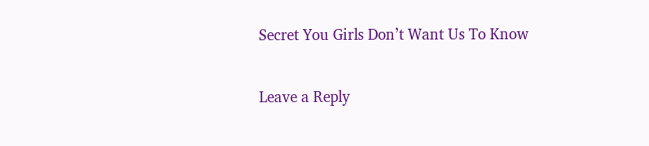Secret You Girls Don’t Want Us To Know

Leave a Reply